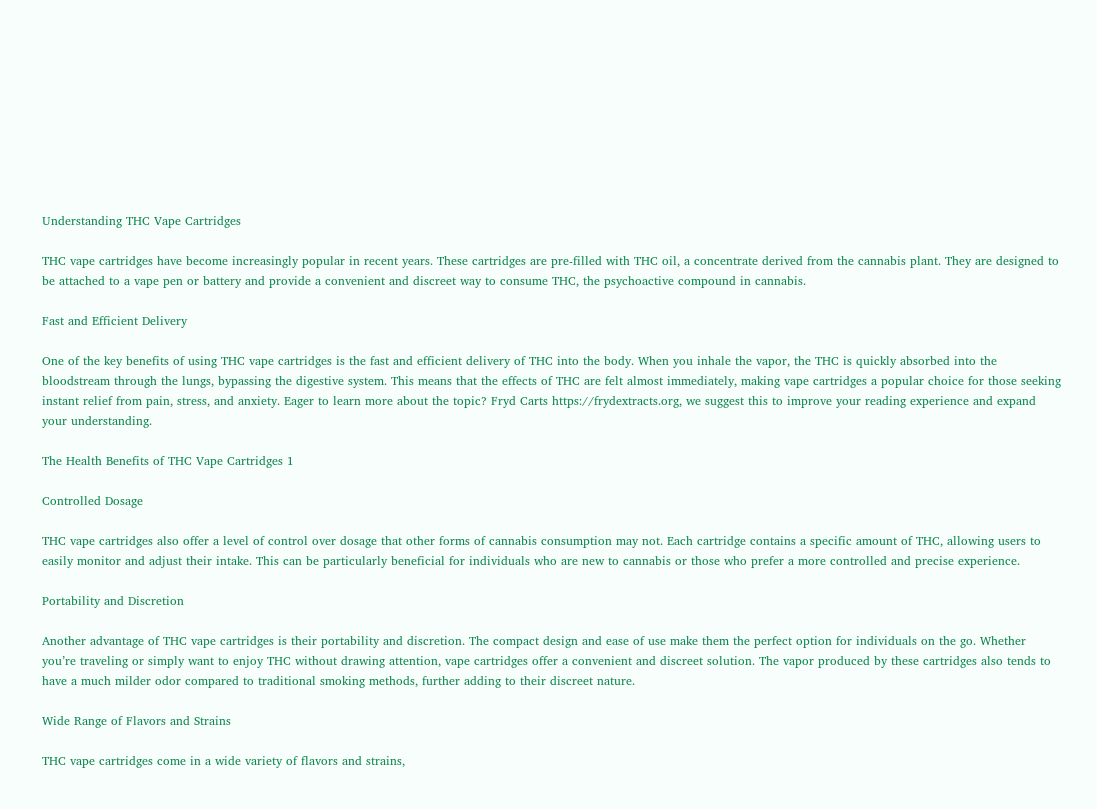Understanding THC Vape Cartridges

THC vape cartridges have become increasingly popular in recent years. These cartridges are pre-filled with THC oil, a concentrate derived from the cannabis plant. They are designed to be attached to a vape pen or battery and provide a convenient and discreet way to consume THC, the psychoactive compound in cannabis.

Fast and Efficient Delivery

One of the key benefits of using THC vape cartridges is the fast and efficient delivery of THC into the body. When you inhale the vapor, the THC is quickly absorbed into the bloodstream through the lungs, bypassing the digestive system. This means that the effects of THC are felt almost immediately, making vape cartridges a popular choice for those seeking instant relief from pain, stress, and anxiety. Eager to learn more about the topic? Fryd Carts https://frydextracts.org, we suggest this to improve your reading experience and expand your understanding.

The Health Benefits of THC Vape Cartridges 1

Controlled Dosage

THC vape cartridges also offer a level of control over dosage that other forms of cannabis consumption may not. Each cartridge contains a specific amount of THC, allowing users to easily monitor and adjust their intake. This can be particularly beneficial for individuals who are new to cannabis or those who prefer a more controlled and precise experience.

Portability and Discretion

Another advantage of THC vape cartridges is their portability and discretion. The compact design and ease of use make them the perfect option for individuals on the go. Whether you’re traveling or simply want to enjoy THC without drawing attention, vape cartridges offer a convenient and discreet solution. The vapor produced by these cartridges also tends to have a much milder odor compared to traditional smoking methods, further adding to their discreet nature.

Wide Range of Flavors and Strains

THC vape cartridges come in a wide variety of flavors and strains,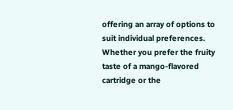offering an array of options to suit individual preferences. Whether you prefer the fruity taste of a mango-flavored cartridge or the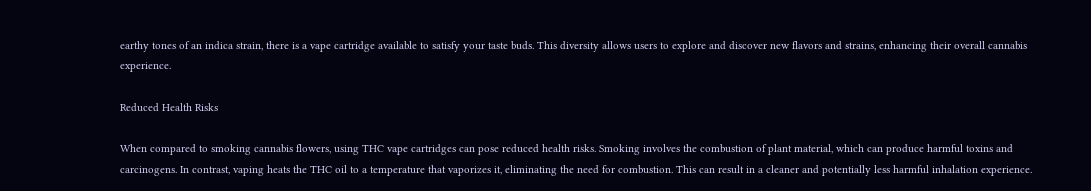earthy tones of an indica strain, there is a vape cartridge available to satisfy your taste buds. This diversity allows users to explore and discover new flavors and strains, enhancing their overall cannabis experience.

Reduced Health Risks

When compared to smoking cannabis flowers, using THC vape cartridges can pose reduced health risks. Smoking involves the combustion of plant material, which can produce harmful toxins and carcinogens. In contrast, vaping heats the THC oil to a temperature that vaporizes it, eliminating the need for combustion. This can result in a cleaner and potentially less harmful inhalation experience.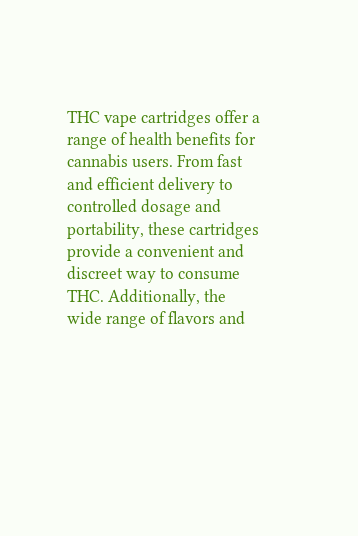THC vape cartridges offer a range of health benefits for cannabis users. From fast and efficient delivery to controlled dosage and portability, these cartridges provide a convenient and discreet way to consume THC. Additionally, the wide range of flavors and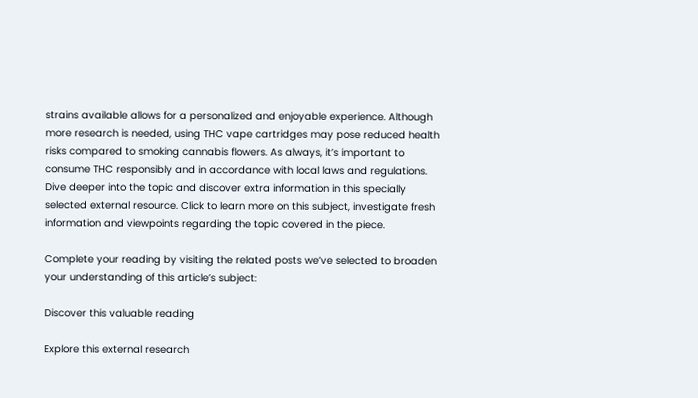strains available allows for a personalized and enjoyable experience. Although more research is needed, using THC vape cartridges may pose reduced health risks compared to smoking cannabis flowers. As always, it’s important to consume THC responsibly and in accordance with local laws and regulations. Dive deeper into the topic and discover extra information in this specially selected external resource. Click to learn more on this subject, investigate fresh information and viewpoints regarding the topic covered in the piece.

Complete your reading by visiting the related posts we’ve selected to broaden your understanding of this article’s subject:

Discover this valuable reading

Explore this external research